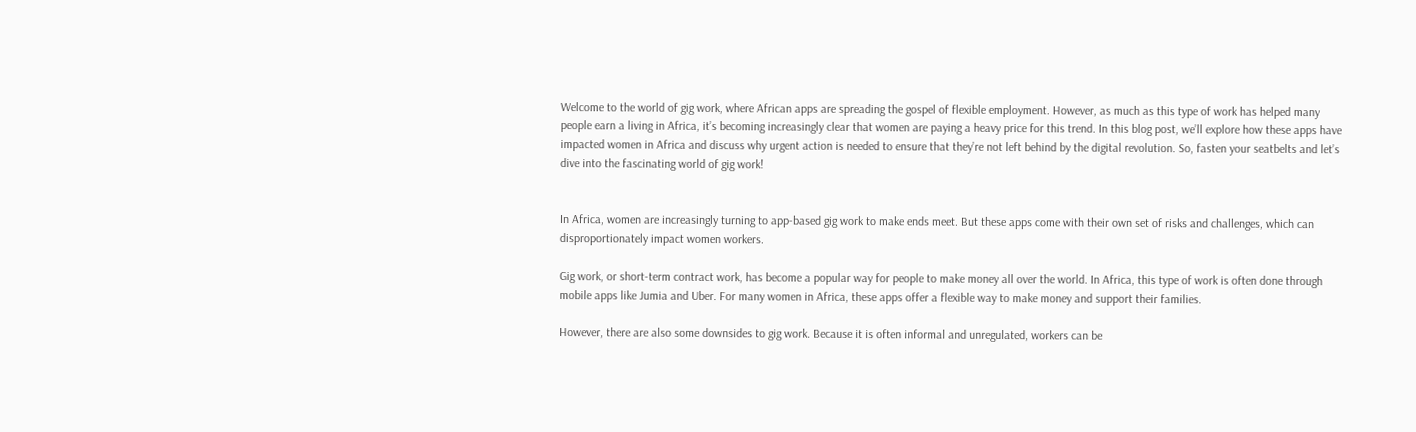Welcome to the world of gig work, where African apps are spreading the gospel of flexible employment. However, as much as this type of work has helped many people earn a living in Africa, it’s becoming increasingly clear that women are paying a heavy price for this trend. In this blog post, we’ll explore how these apps have impacted women in Africa and discuss why urgent action is needed to ensure that they’re not left behind by the digital revolution. So, fasten your seatbelts and let’s dive into the fascinating world of gig work!


In Africa, women are increasingly turning to app-based gig work to make ends meet. But these apps come with their own set of risks and challenges, which can disproportionately impact women workers.

Gig work, or short-term contract work, has become a popular way for people to make money all over the world. In Africa, this type of work is often done through mobile apps like Jumia and Uber. For many women in Africa, these apps offer a flexible way to make money and support their families.

However, there are also some downsides to gig work. Because it is often informal and unregulated, workers can be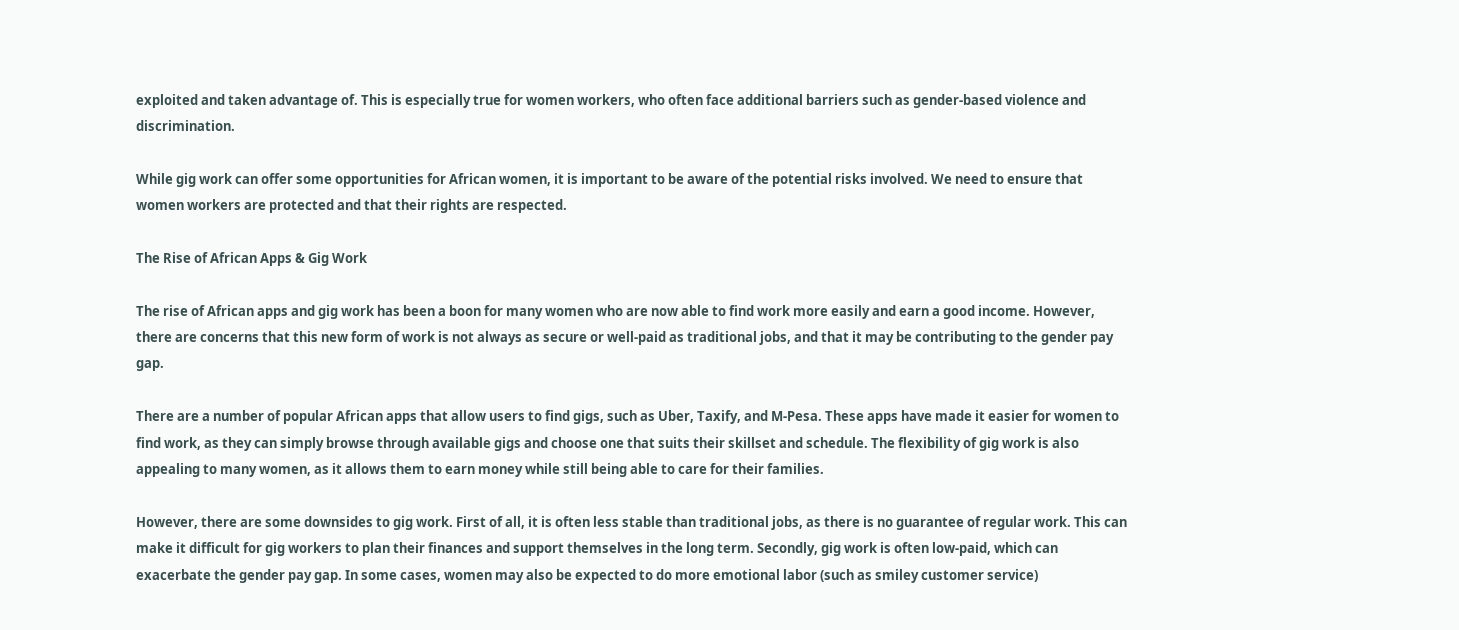exploited and taken advantage of. This is especially true for women workers, who often face additional barriers such as gender-based violence and discrimination.

While gig work can offer some opportunities for African women, it is important to be aware of the potential risks involved. We need to ensure that women workers are protected and that their rights are respected.

The Rise of African Apps & Gig Work

The rise of African apps and gig work has been a boon for many women who are now able to find work more easily and earn a good income. However, there are concerns that this new form of work is not always as secure or well-paid as traditional jobs, and that it may be contributing to the gender pay gap.

There are a number of popular African apps that allow users to find gigs, such as Uber, Taxify, and M-Pesa. These apps have made it easier for women to find work, as they can simply browse through available gigs and choose one that suits their skillset and schedule. The flexibility of gig work is also appealing to many women, as it allows them to earn money while still being able to care for their families.

However, there are some downsides to gig work. First of all, it is often less stable than traditional jobs, as there is no guarantee of regular work. This can make it difficult for gig workers to plan their finances and support themselves in the long term. Secondly, gig work is often low-paid, which can exacerbate the gender pay gap. In some cases, women may also be expected to do more emotional labor (such as smiley customer service)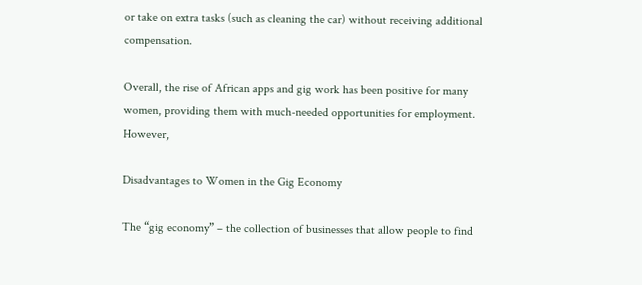or take on extra tasks (such as cleaning the car) without receiving additional compensation.

Overall, the rise of African apps and gig work has been positive for many women, providing them with much-needed opportunities for employment. However,

Disadvantages to Women in the Gig Economy

The “gig economy” – the collection of businesses that allow people to find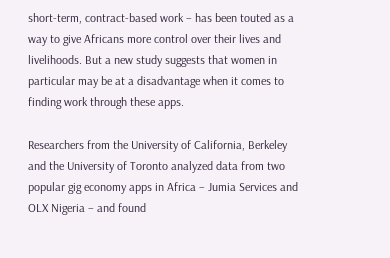short-term, contract-based work – has been touted as a way to give Africans more control over their lives and livelihoods. But a new study suggests that women in particular may be at a disadvantage when it comes to finding work through these apps.

Researchers from the University of California, Berkeley and the University of Toronto analyzed data from two popular gig economy apps in Africa – Jumia Services and OLX Nigeria – and found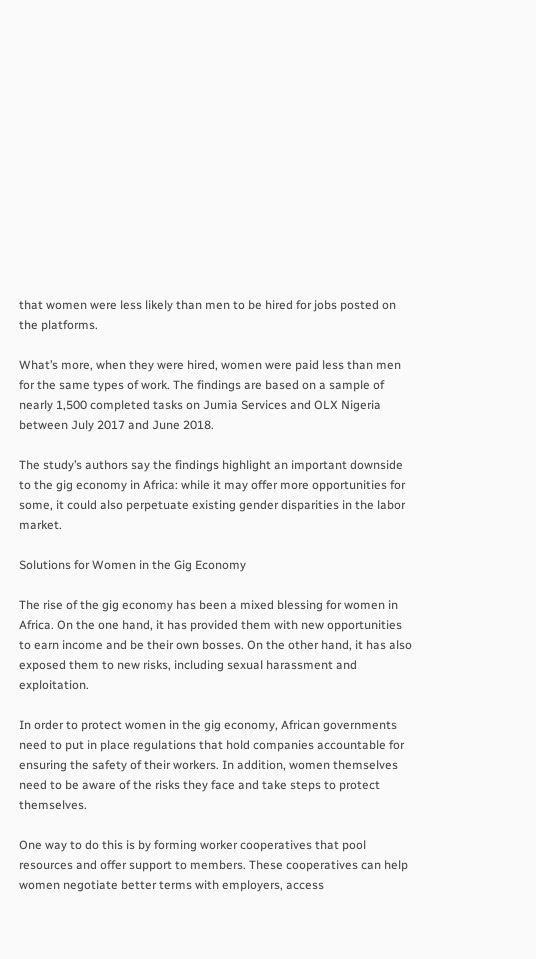that women were less likely than men to be hired for jobs posted on the platforms.

What’s more, when they were hired, women were paid less than men for the same types of work. The findings are based on a sample of nearly 1,500 completed tasks on Jumia Services and OLX Nigeria between July 2017 and June 2018.

The study’s authors say the findings highlight an important downside to the gig economy in Africa: while it may offer more opportunities for some, it could also perpetuate existing gender disparities in the labor market.

Solutions for Women in the Gig Economy

The rise of the gig economy has been a mixed blessing for women in Africa. On the one hand, it has provided them with new opportunities to earn income and be their own bosses. On the other hand, it has also exposed them to new risks, including sexual harassment and exploitation.

In order to protect women in the gig economy, African governments need to put in place regulations that hold companies accountable for ensuring the safety of their workers. In addition, women themselves need to be aware of the risks they face and take steps to protect themselves.

One way to do this is by forming worker cooperatives that pool resources and offer support to members. These cooperatives can help women negotiate better terms with employers, access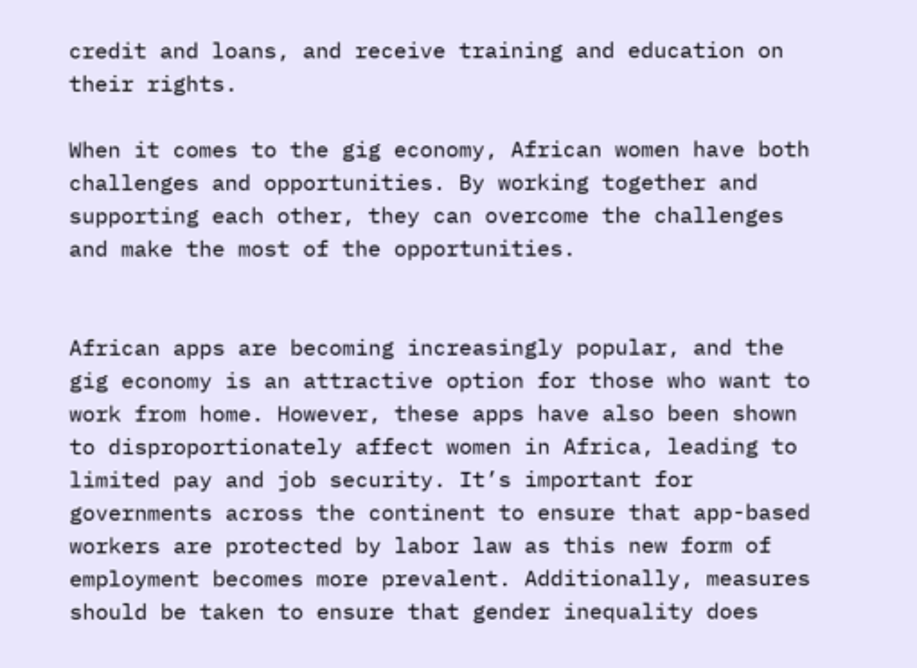credit and loans, and receive training and education on their rights.

When it comes to the gig economy, African women have both challenges and opportunities. By working together and supporting each other, they can overcome the challenges and make the most of the opportunities.


African apps are becoming increasingly popular, and the gig economy is an attractive option for those who want to work from home. However, these apps have also been shown to disproportionately affect women in Africa, leading to limited pay and job security. It’s important for governments across the continent to ensure that app-based workers are protected by labor law as this new form of employment becomes more prevalent. Additionally, measures should be taken to ensure that gender inequality does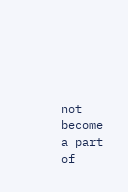not become a part of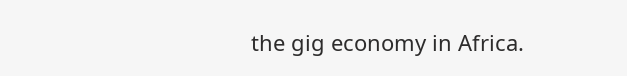the gig economy in Africa.